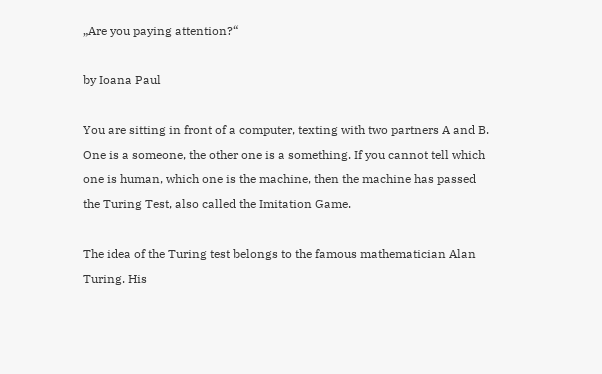„Are you paying attention?“

by Ioana Paul

You are sitting in front of a computer, texting with two partners A and B. One is a someone, the other one is a something. If you cannot tell which one is human, which one is the machine, then the machine has passed the Turing Test, also called the Imitation Game.

The idea of the Turing test belongs to the famous mathematician Alan Turing. His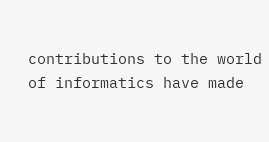contributions to the world of informatics have made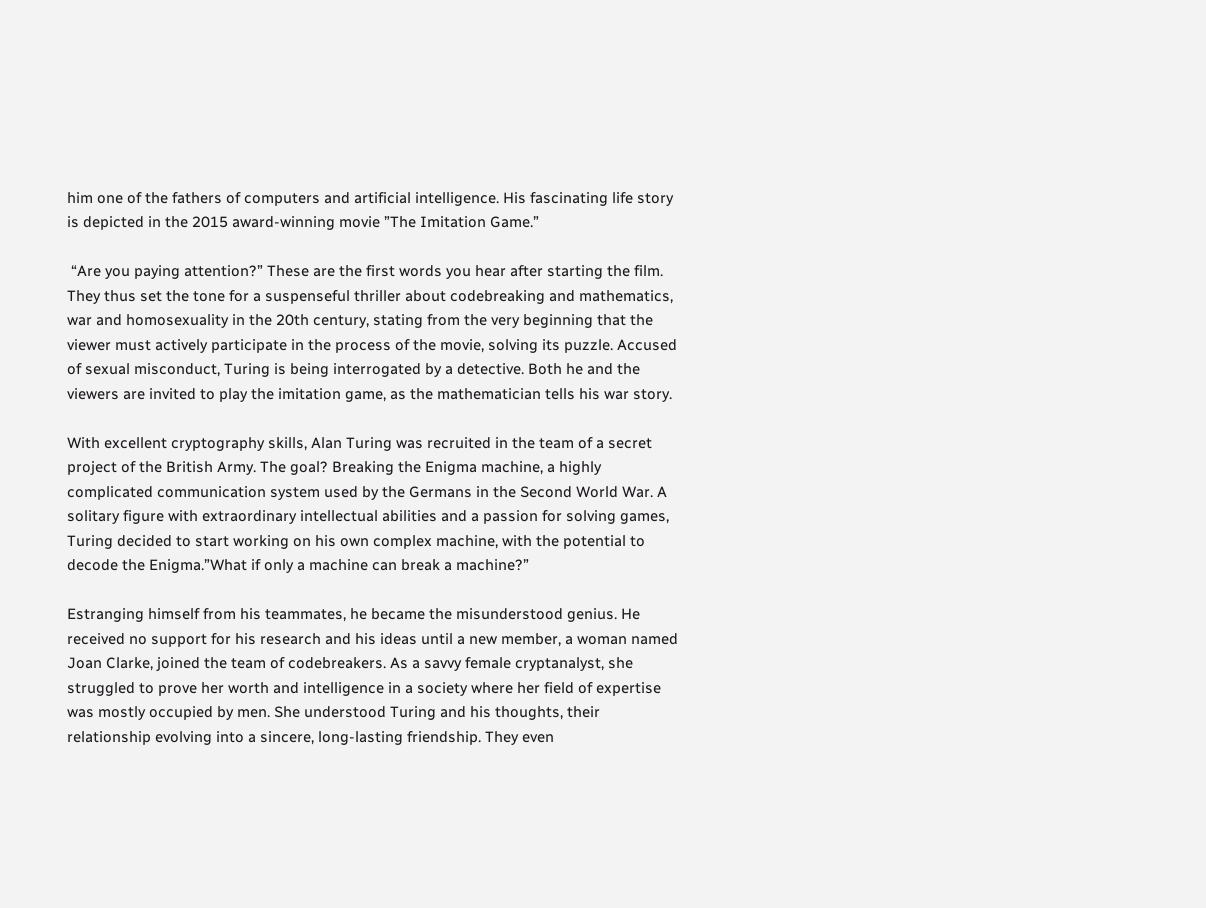him one of the fathers of computers and artificial intelligence. His fascinating life story is depicted in the 2015 award-winning movie ”The Imitation Game.”

 “Are you paying attention?” These are the first words you hear after starting the film. They thus set the tone for a suspenseful thriller about codebreaking and mathematics, war and homosexuality in the 20th century, stating from the very beginning that the viewer must actively participate in the process of the movie, solving its puzzle. Accused of sexual misconduct, Turing is being interrogated by a detective. Both he and the viewers are invited to play the imitation game, as the mathematician tells his war story.

With excellent cryptography skills, Alan Turing was recruited in the team of a secret project of the British Army. The goal? Breaking the Enigma machine, a highly complicated communication system used by the Germans in the Second World War. A solitary figure with extraordinary intellectual abilities and a passion for solving games, Turing decided to start working on his own complex machine, with the potential to decode the Enigma.”What if only a machine can break a machine?”

Estranging himself from his teammates, he became the misunderstood genius. He received no support for his research and his ideas until a new member, a woman named Joan Clarke, joined the team of codebreakers. As a savvy female cryptanalyst, she struggled to prove her worth and intelligence in a society where her field of expertise was mostly occupied by men. She understood Turing and his thoughts, their relationship evolving into a sincere, long-lasting friendship. They even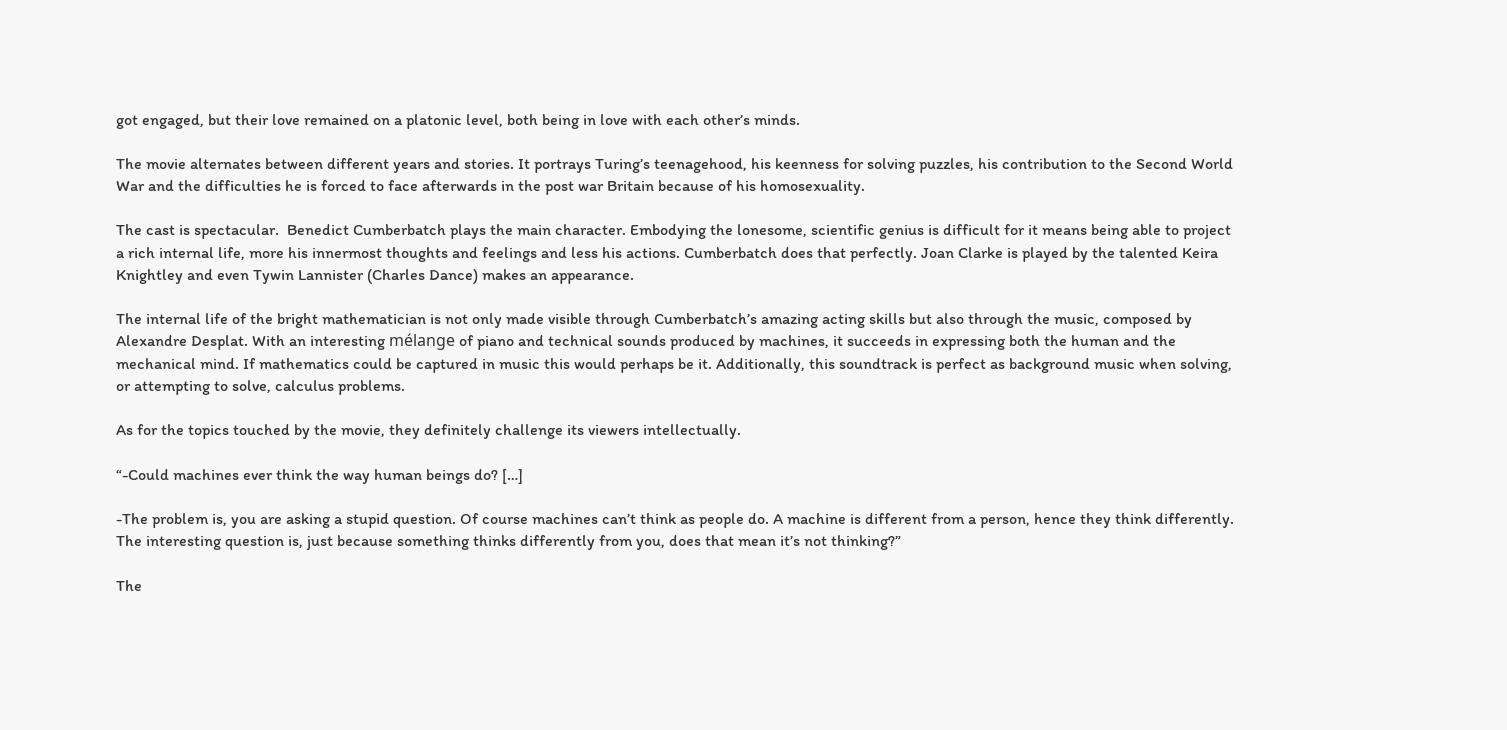got engaged, but their love remained on a platonic level, both being in love with each other’s minds.

The movie alternates between different years and stories. It portrays Turing’s teenagehood, his keenness for solving puzzles, his contribution to the Second World War and the difficulties he is forced to face afterwards in the post war Britain because of his homosexuality.

The cast is spectacular.  Benedict Cumberbatch plays the main character. Embodying the lonesome, scientific genius is difficult for it means being able to project a rich internal life, more his innermost thoughts and feelings and less his actions. Cumberbatch does that perfectly. Joan Clarke is played by the talented Keira Knightley and even Tywin Lannister (Charles Dance) makes an appearance.

The internal life of the bright mathematician is not only made visible through Cumberbatch’s amazing acting skills but also through the music, composed by Alexandre Desplat. With an interesting mélange of piano and technical sounds produced by machines, it succeeds in expressing both the human and the mechanical mind. If mathematics could be captured in music this would perhaps be it. Additionally, this soundtrack is perfect as background music when solving, or attempting to solve, calculus problems.

As for the topics touched by the movie, they definitely challenge its viewers intellectually.

“-Could machines ever think the way human beings do? […]

-The problem is, you are asking a stupid question. Of course machines can’t think as people do. A machine is different from a person, hence they think differently. The interesting question is, just because something thinks differently from you, does that mean it’s not thinking?”

The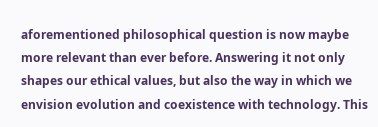aforementioned philosophical question is now maybe more relevant than ever before. Answering it not only shapes our ethical values, but also the way in which we envision evolution and coexistence with technology. This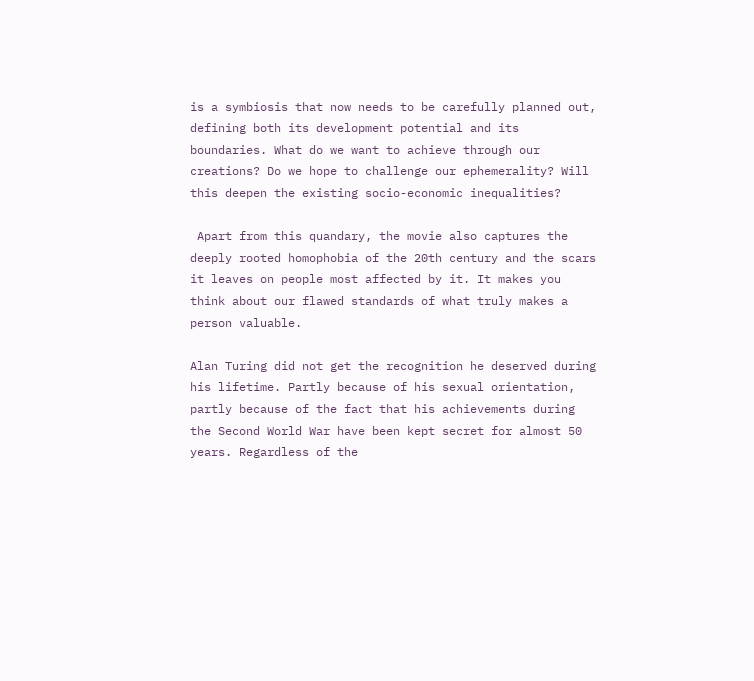is a symbiosis that now needs to be carefully planned out, defining both its development potential and its boundaries. What do we want to achieve through our creations? Do we hope to challenge our ephemerality? Will this deepen the existing socio-economic inequalities?

 Apart from this quandary, the movie also captures the deeply rooted homophobia of the 20th century and the scars it leaves on people most affected by it. It makes you think about our flawed standards of what truly makes a person valuable.

Alan Turing did not get the recognition he deserved during his lifetime. Partly because of his sexual orientation, partly because of the fact that his achievements during the Second World War have been kept secret for almost 50 years. Regardless of the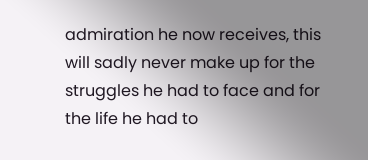admiration he now receives, this will sadly never make up for the struggles he had to face and for the life he had to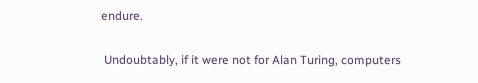endure.

 Undoubtably, if it were not for Alan Turing, computers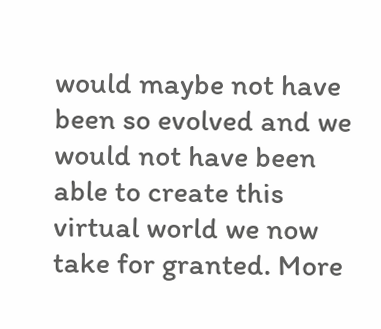would maybe not have been so evolved and we would not have been able to create this virtual world we now take for granted. More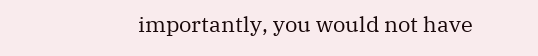importantly, you would not have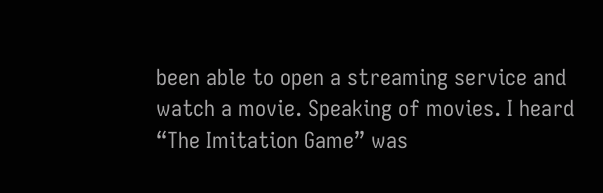been able to open a streaming service and watch a movie. Speaking of movies. I heard “The Imitation Game” was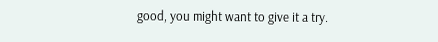good, you might want to give it a try.